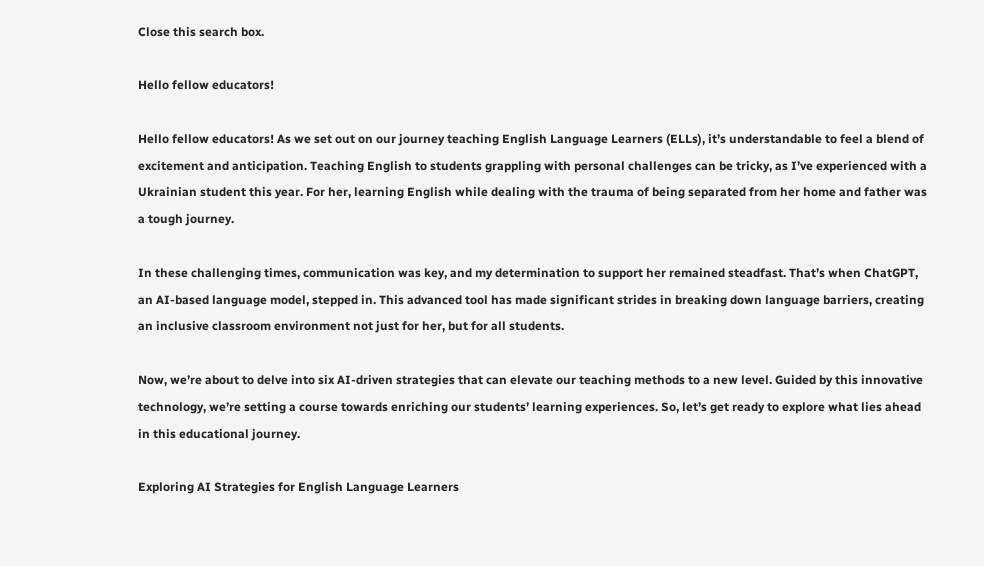Close this search box.

Hello fellow educators!

Hello fellow educators! As we set out on our journey teaching English Language Learners (ELLs), it’s understandable to feel a blend of excitement and anticipation. Teaching English to students grappling with personal challenges can be tricky, as I’ve experienced with a Ukrainian student this year. For her, learning English while dealing with the trauma of being separated from her home and father was a tough journey.

In these challenging times, communication was key, and my determination to support her remained steadfast. That’s when ChatGPT, an AI-based language model, stepped in. This advanced tool has made significant strides in breaking down language barriers, creating an inclusive classroom environment not just for her, but for all students.

Now, we’re about to delve into six AI-driven strategies that can elevate our teaching methods to a new level. Guided by this innovative technology, we’re setting a course towards enriching our students’ learning experiences. So, let’s get ready to explore what lies ahead in this educational journey.

Exploring AI Strategies for English Language Learners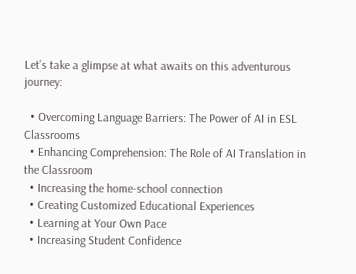Let’s take a glimpse at what awaits on this adventurous journey:

  • Overcoming Language Barriers: The Power of AI in ESL Classrooms
  • Enhancing Comprehension: The Role of AI Translation in the Classroom
  • Increasing the home-school connection
  • Creating Customized Educational Experiences
  • Learning at Your Own Pace
  • Increasing Student Confidence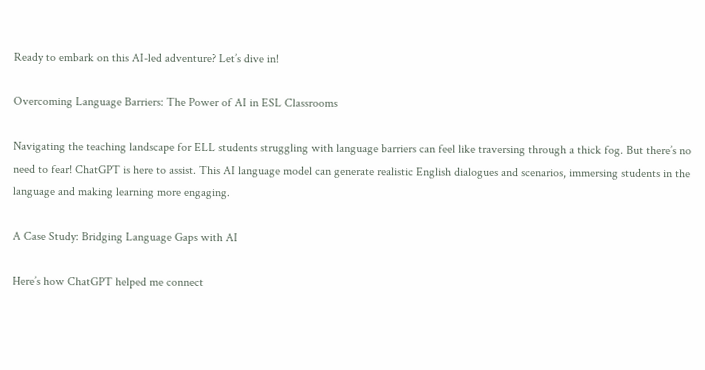Ready to embark on this AI-led adventure? Let’s dive in!

Overcoming Language Barriers: The Power of AI in ESL Classrooms

Navigating the teaching landscape for ELL students struggling with language barriers can feel like traversing through a thick fog. But there’s no need to fear! ChatGPT is here to assist. This AI language model can generate realistic English dialogues and scenarios, immersing students in the language and making learning more engaging.

A Case Study: Bridging Language Gaps with AI

Here’s how ChatGPT helped me connect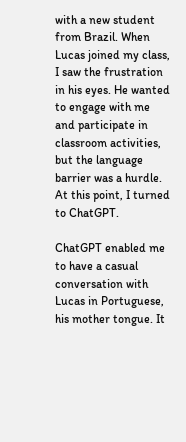with a new student from Brazil. When Lucas joined my class, I saw the frustration in his eyes. He wanted to engage with me and participate in classroom activities, but the language barrier was a hurdle. At this point, I turned to ChatGPT.

ChatGPT enabled me to have a casual conversation with Lucas in Portuguese, his mother tongue. It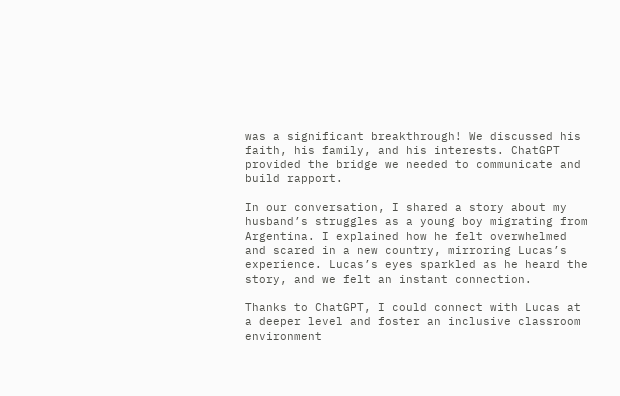was a significant breakthrough! We discussed his faith, his family, and his interests. ChatGPT provided the bridge we needed to communicate and build rapport.

In our conversation, I shared a story about my husband’s struggles as a young boy migrating from Argentina. I explained how he felt overwhelmed and scared in a new country, mirroring Lucas’s experience. Lucas’s eyes sparkled as he heard the story, and we felt an instant connection.

Thanks to ChatGPT, I could connect with Lucas at a deeper level and foster an inclusive classroom environment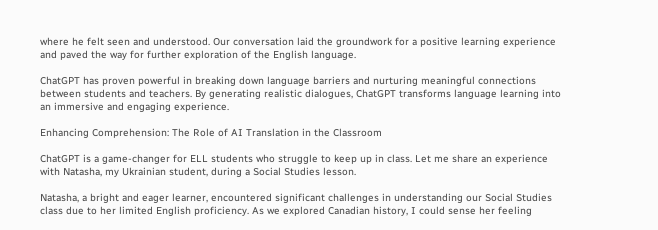where he felt seen and understood. Our conversation laid the groundwork for a positive learning experience and paved the way for further exploration of the English language.

ChatGPT has proven powerful in breaking down language barriers and nurturing meaningful connections between students and teachers. By generating realistic dialogues, ChatGPT transforms language learning into an immersive and engaging experience.

Enhancing Comprehension: The Role of AI Translation in the Classroom

ChatGPT is a game-changer for ELL students who struggle to keep up in class. Let me share an experience with Natasha, my Ukrainian student, during a Social Studies lesson.

Natasha, a bright and eager learner, encountered significant challenges in understanding our Social Studies class due to her limited English proficiency. As we explored Canadian history, I could sense her feeling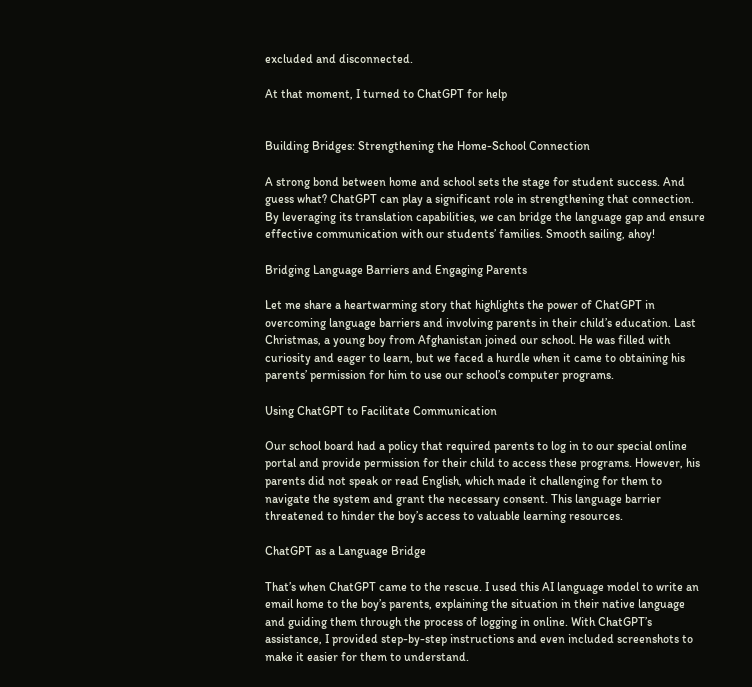excluded and disconnected.

At that moment, I turned to ChatGPT for help


Building Bridges: Strengthening the Home-School Connection

A strong bond between home and school sets the stage for student success. And guess what? ChatGPT can play a significant role in strengthening that connection. By leveraging its translation capabilities, we can bridge the language gap and ensure effective communication with our students’ families. Smooth sailing, ahoy!

Bridging Language Barriers and Engaging Parents

Let me share a heartwarming story that highlights the power of ChatGPT in overcoming language barriers and involving parents in their child’s education. Last Christmas, a young boy from Afghanistan joined our school. He was filled with curiosity and eager to learn, but we faced a hurdle when it came to obtaining his parents’ permission for him to use our school’s computer programs.

Using ChatGPT to Facilitate Communication

Our school board had a policy that required parents to log in to our special online portal and provide permission for their child to access these programs. However, his parents did not speak or read English, which made it challenging for them to navigate the system and grant the necessary consent. This language barrier threatened to hinder the boy’s access to valuable learning resources.

ChatGPT as a Language Bridge

That’s when ChatGPT came to the rescue. I used this AI language model to write an email home to the boy’s parents, explaining the situation in their native language and guiding them through the process of logging in online. With ChatGPT’s assistance, I provided step-by-step instructions and even included screenshots to make it easier for them to understand.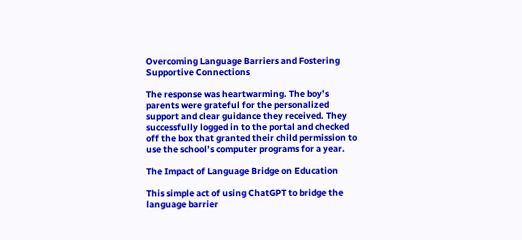Overcoming Language Barriers and Fostering Supportive Connections

The response was heartwarming. The boy’s parents were grateful for the personalized support and clear guidance they received. They successfully logged in to the portal and checked off the box that granted their child permission to use the school’s computer programs for a year.

The Impact of Language Bridge on Education

This simple act of using ChatGPT to bridge the language barrier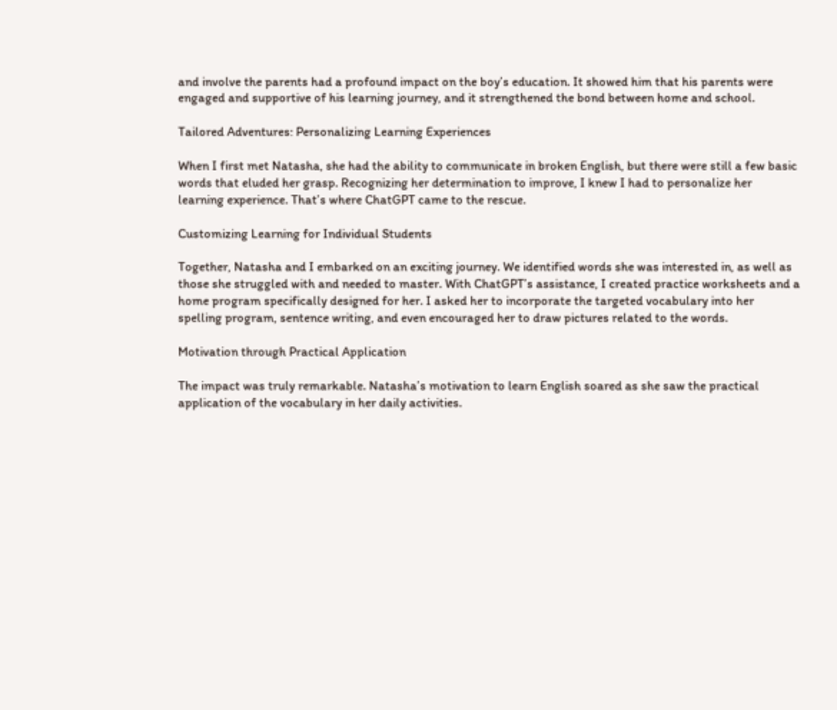and involve the parents had a profound impact on the boy’s education. It showed him that his parents were engaged and supportive of his learning journey, and it strengthened the bond between home and school.

Tailored Adventures: Personalizing Learning Experiences

When I first met Natasha, she had the ability to communicate in broken English, but there were still a few basic words that eluded her grasp. Recognizing her determination to improve, I knew I had to personalize her learning experience. That’s where ChatGPT came to the rescue.

Customizing Learning for Individual Students

Together, Natasha and I embarked on an exciting journey. We identified words she was interested in, as well as those she struggled with and needed to master. With ChatGPT’s assistance, I created practice worksheets and a home program specifically designed for her. I asked her to incorporate the targeted vocabulary into her spelling program, sentence writing, and even encouraged her to draw pictures related to the words.

Motivation through Practical Application

The impact was truly remarkable. Natasha’s motivation to learn English soared as she saw the practical application of the vocabulary in her daily activities.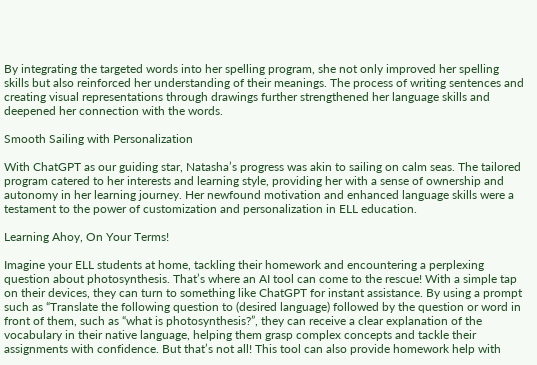By integrating the targeted words into her spelling program, she not only improved her spelling skills but also reinforced her understanding of their meanings. The process of writing sentences and creating visual representations through drawings further strengthened her language skills and deepened her connection with the words.

Smooth Sailing with Personalization

With ChatGPT as our guiding star, Natasha’s progress was akin to sailing on calm seas. The tailored program catered to her interests and learning style, providing her with a sense of ownership and autonomy in her learning journey. Her newfound motivation and enhanced language skills were a testament to the power of customization and personalization in ELL education.

Learning Ahoy, On Your Terms!

Imagine your ELL students at home, tackling their homework and encountering a perplexing question about photosynthesis. That’s where an AI tool can come to the rescue! With a simple tap on their devices, they can turn to something like ChatGPT for instant assistance. By using a prompt such as “Translate the following question to (desired language) followed by the question or word in front of them, such as “what is photosynthesis?”, they can receive a clear explanation of the vocabulary in their native language, helping them grasp complex concepts and tackle their assignments with confidence. But that’s not all! This tool can also provide homework help with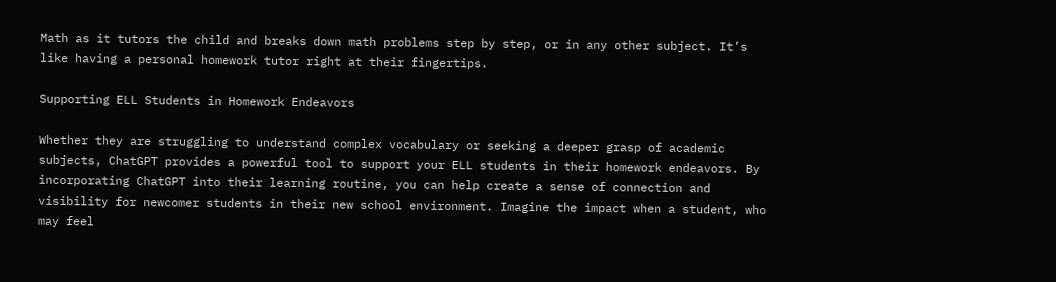Math as it tutors the child and breaks down math problems step by step, or in any other subject. It’s like having a personal homework tutor right at their fingertips.

Supporting ELL Students in Homework Endeavors

Whether they are struggling to understand complex vocabulary or seeking a deeper grasp of academic subjects, ChatGPT provides a powerful tool to support your ELL students in their homework endeavors. By incorporating ChatGPT into their learning routine, you can help create a sense of connection and visibility for newcomer students in their new school environment. Imagine the impact when a student, who may feel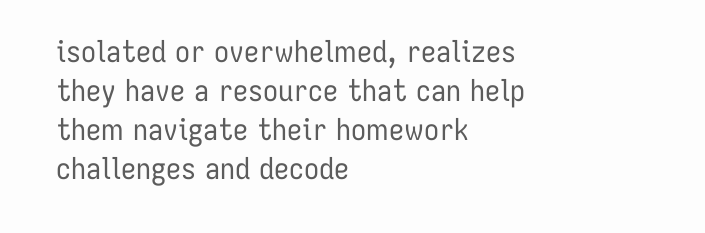isolated or overwhelmed, realizes they have a resource that can help them navigate their homework challenges and decode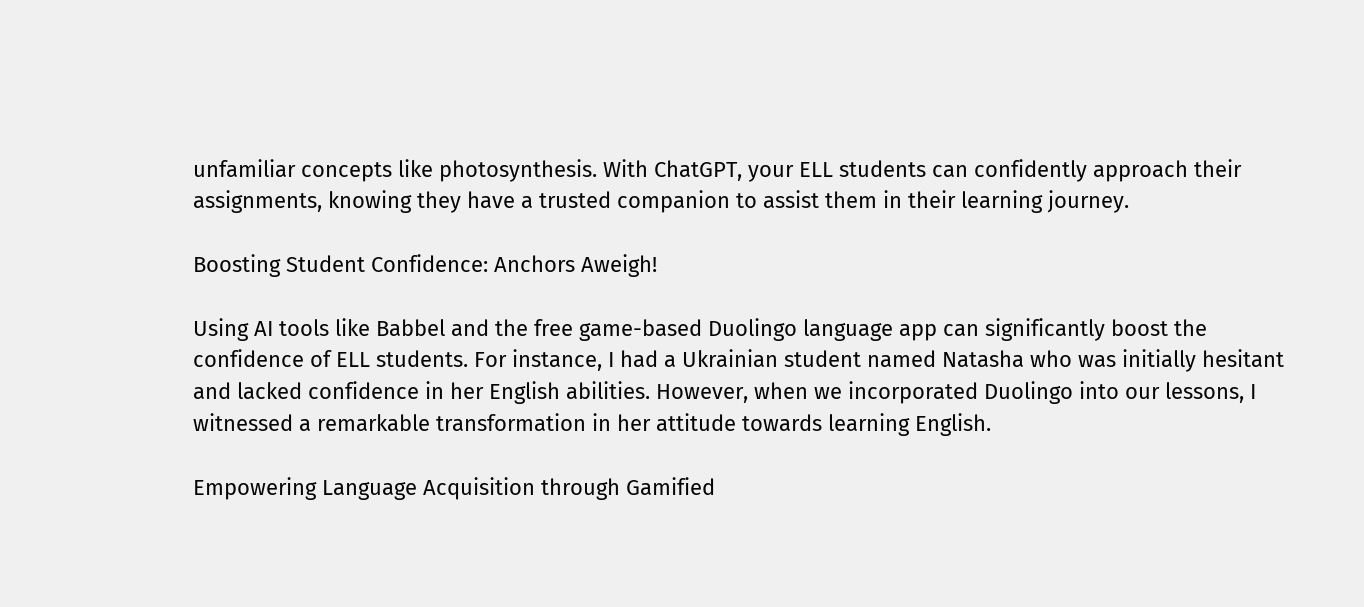unfamiliar concepts like photosynthesis. With ChatGPT, your ELL students can confidently approach their assignments, knowing they have a trusted companion to assist them in their learning journey.

Boosting Student Confidence: Anchors Aweigh!

Using AI tools like Babbel and the free game-based Duolingo language app can significantly boost the confidence of ELL students. For instance, I had a Ukrainian student named Natasha who was initially hesitant and lacked confidence in her English abilities. However, when we incorporated Duolingo into our lessons, I witnessed a remarkable transformation in her attitude towards learning English.

Empowering Language Acquisition through Gamified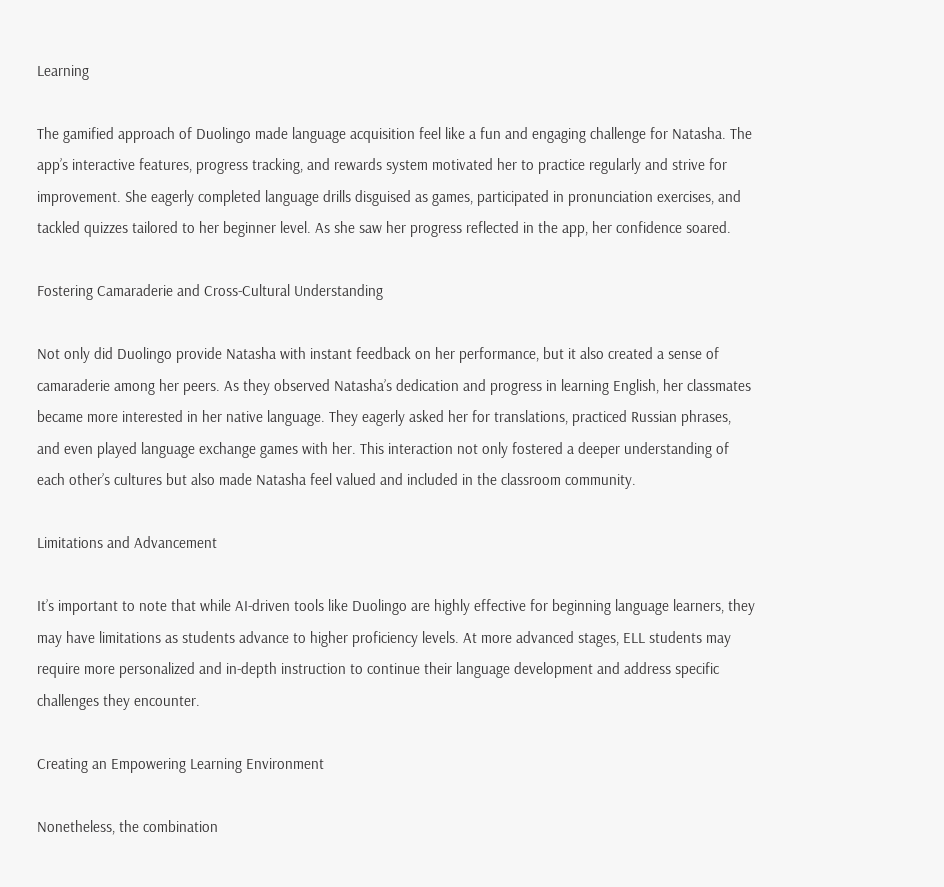Learning

The gamified approach of Duolingo made language acquisition feel like a fun and engaging challenge for Natasha. The app’s interactive features, progress tracking, and rewards system motivated her to practice regularly and strive for improvement. She eagerly completed language drills disguised as games, participated in pronunciation exercises, and tackled quizzes tailored to her beginner level. As she saw her progress reflected in the app, her confidence soared.

Fostering Camaraderie and Cross-Cultural Understanding

Not only did Duolingo provide Natasha with instant feedback on her performance, but it also created a sense of camaraderie among her peers. As they observed Natasha’s dedication and progress in learning English, her classmates became more interested in her native language. They eagerly asked her for translations, practiced Russian phrases, and even played language exchange games with her. This interaction not only fostered a deeper understanding of each other’s cultures but also made Natasha feel valued and included in the classroom community.

Limitations and Advancement

It’s important to note that while AI-driven tools like Duolingo are highly effective for beginning language learners, they may have limitations as students advance to higher proficiency levels. At more advanced stages, ELL students may require more personalized and in-depth instruction to continue their language development and address specific challenges they encounter.

Creating an Empowering Learning Environment

Nonetheless, the combination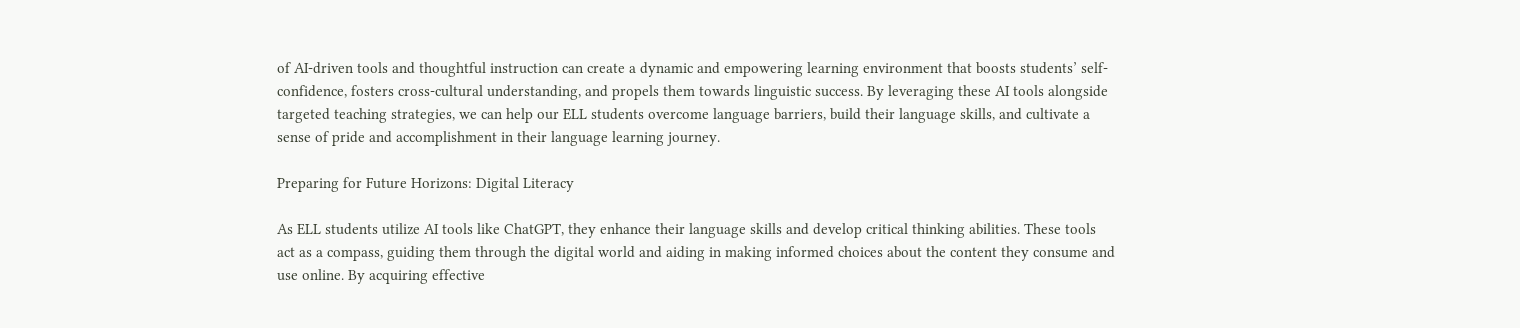of AI-driven tools and thoughtful instruction can create a dynamic and empowering learning environment that boosts students’ self-confidence, fosters cross-cultural understanding, and propels them towards linguistic success. By leveraging these AI tools alongside targeted teaching strategies, we can help our ELL students overcome language barriers, build their language skills, and cultivate a sense of pride and accomplishment in their language learning journey.

Preparing for Future Horizons: Digital Literacy

As ELL students utilize AI tools like ChatGPT, they enhance their language skills and develop critical thinking abilities. These tools act as a compass, guiding them through the digital world and aiding in making informed choices about the content they consume and use online. By acquiring effective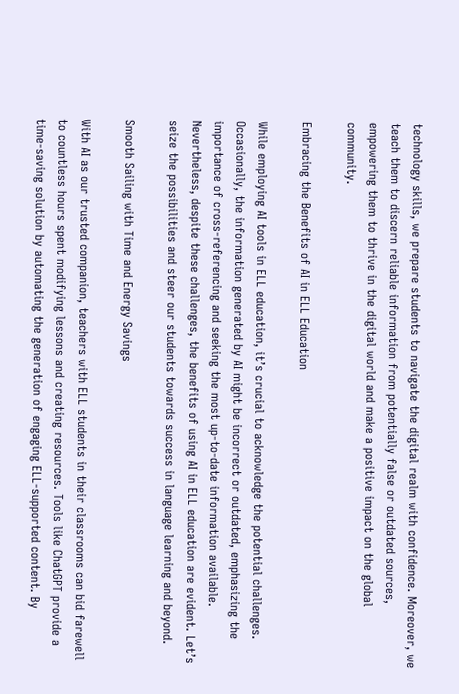technology skills, we prepare students to navigate the digital realm with confidence. Moreover, we teach them to discern reliable information from potentially false or outdated sources, empowering them to thrive in the digital world and make a positive impact on the global community.

Embracing the Benefits of AI in ELL Education

While employing AI tools in ELL education, it’s crucial to acknowledge the potential challenges. Occasionally, the information generated by AI might be incorrect or outdated, emphasizing the importance of cross-referencing and seeking the most up-to-date information available. Nevertheless, despite these challenges, the benefits of using AI in ELL education are evident. Let’s seize the possibilities and steer our students towards success in language learning and beyond.

Smooth Sailing with Time and Energy Savings

With AI as our trusted companion, teachers with ELL students in their classrooms can bid farewell to countless hours spent modifying lessons and creating resources. Tools like ChatGPT provide a time-saving solution by automating the generation of engaging ELL-supported content. By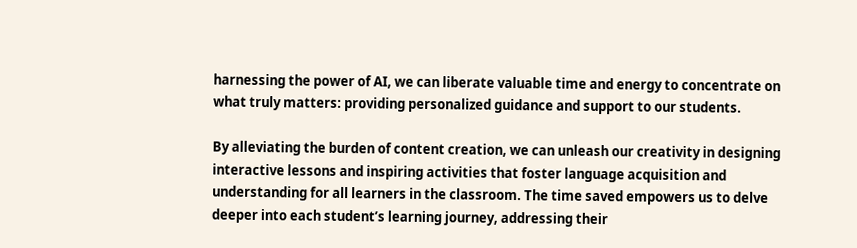harnessing the power of AI, we can liberate valuable time and energy to concentrate on what truly matters: providing personalized guidance and support to our students.

By alleviating the burden of content creation, we can unleash our creativity in designing interactive lessons and inspiring activities that foster language acquisition and understanding for all learners in the classroom. The time saved empowers us to delve deeper into each student’s learning journey, addressing their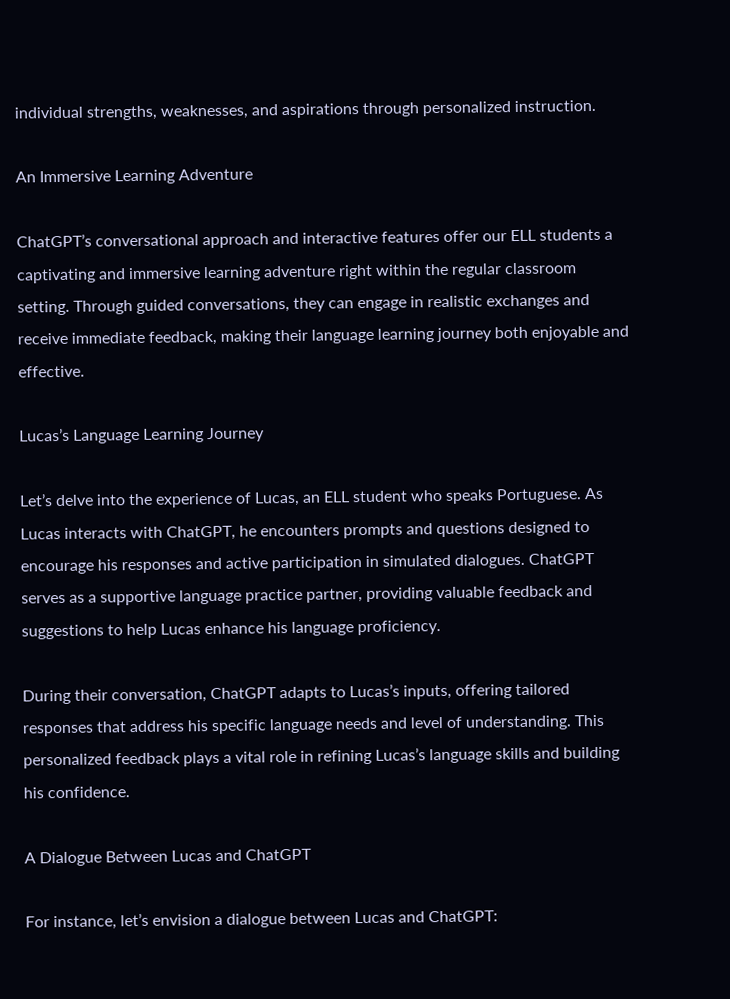individual strengths, weaknesses, and aspirations through personalized instruction.

An Immersive Learning Adventure

ChatGPT’s conversational approach and interactive features offer our ELL students a captivating and immersive learning adventure right within the regular classroom setting. Through guided conversations, they can engage in realistic exchanges and receive immediate feedback, making their language learning journey both enjoyable and effective.

Lucas’s Language Learning Journey

Let’s delve into the experience of Lucas, an ELL student who speaks Portuguese. As Lucas interacts with ChatGPT, he encounters prompts and questions designed to encourage his responses and active participation in simulated dialogues. ChatGPT serves as a supportive language practice partner, providing valuable feedback and suggestions to help Lucas enhance his language proficiency.

During their conversation, ChatGPT adapts to Lucas’s inputs, offering tailored responses that address his specific language needs and level of understanding. This personalized feedback plays a vital role in refining Lucas’s language skills and building his confidence.

A Dialogue Between Lucas and ChatGPT

For instance, let’s envision a dialogue between Lucas and ChatGPT: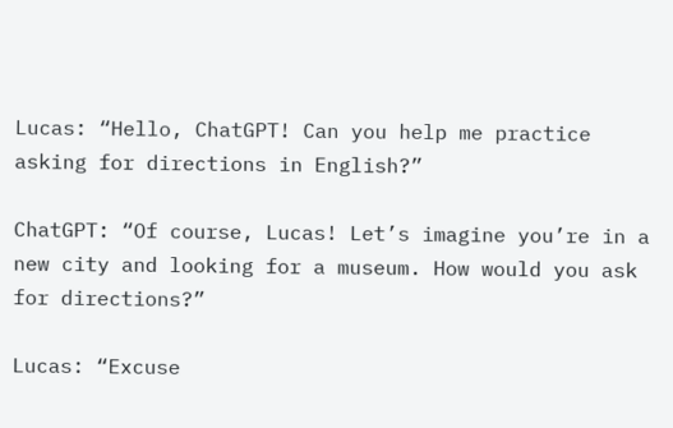Lucas: “Hello, ChatGPT! Can you help me practice asking for directions in English?”

ChatGPT: “Of course, Lucas! Let’s imagine you’re in a new city and looking for a museum. How would you ask for directions?”

Lucas: “Excuse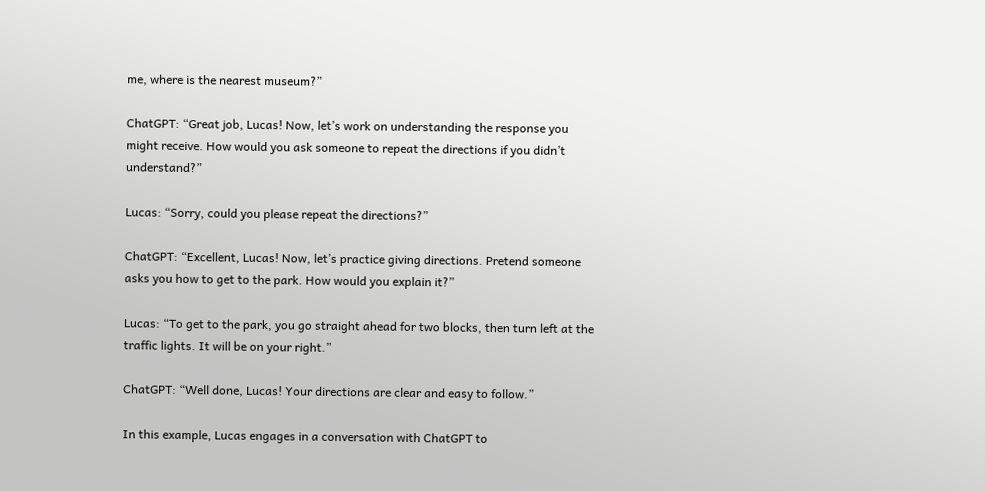me, where is the nearest museum?”

ChatGPT: “Great job, Lucas! Now, let’s work on understanding the response you might receive. How would you ask someone to repeat the directions if you didn’t understand?”

Lucas: “Sorry, could you please repeat the directions?”

ChatGPT: “Excellent, Lucas! Now, let’s practice giving directions. Pretend someone asks you how to get to the park. How would you explain it?”

Lucas: “To get to the park, you go straight ahead for two blocks, then turn left at the traffic lights. It will be on your right.”

ChatGPT: “Well done, Lucas! Your directions are clear and easy to follow.”

In this example, Lucas engages in a conversation with ChatGPT to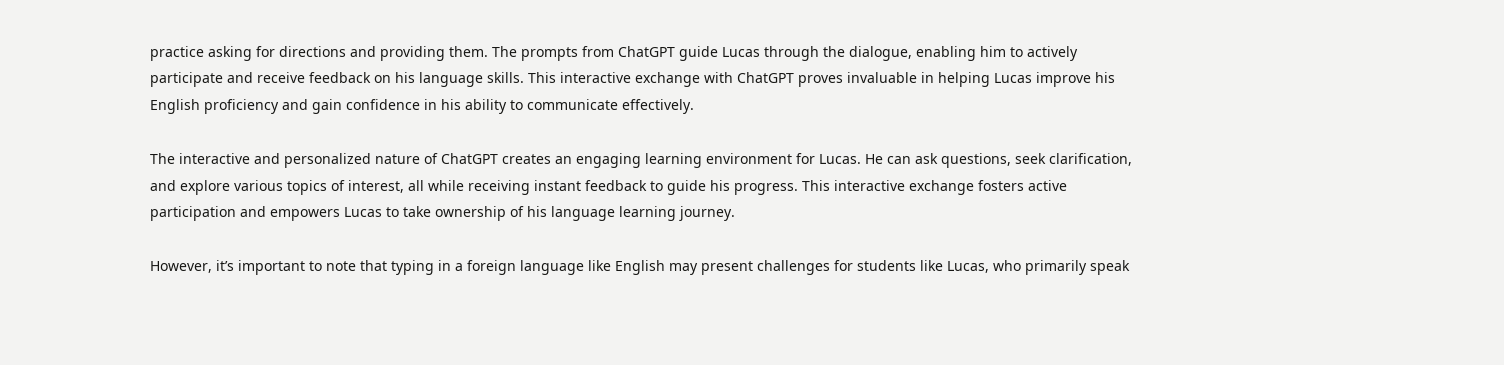practice asking for directions and providing them. The prompts from ChatGPT guide Lucas through the dialogue, enabling him to actively participate and receive feedback on his language skills. This interactive exchange with ChatGPT proves invaluable in helping Lucas improve his English proficiency and gain confidence in his ability to communicate effectively.

The interactive and personalized nature of ChatGPT creates an engaging learning environment for Lucas. He can ask questions, seek clarification, and explore various topics of interest, all while receiving instant feedback to guide his progress. This interactive exchange fosters active participation and empowers Lucas to take ownership of his language learning journey.

However, it’s important to note that typing in a foreign language like English may present challenges for students like Lucas, who primarily speak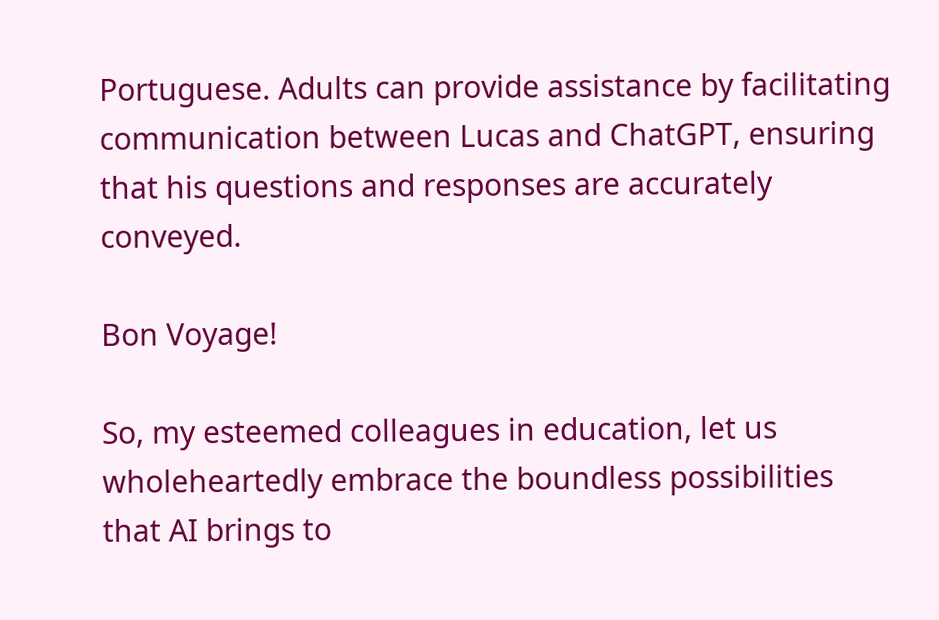Portuguese. Adults can provide assistance by facilitating communication between Lucas and ChatGPT, ensuring that his questions and responses are accurately conveyed.

Bon Voyage!

So, my esteemed colleagues in education, let us wholeheartedly embrace the boundless possibilities that AI brings to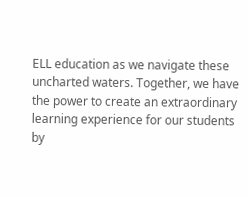ELL education as we navigate these uncharted waters. Together, we have the power to create an extraordinary learning experience for our students by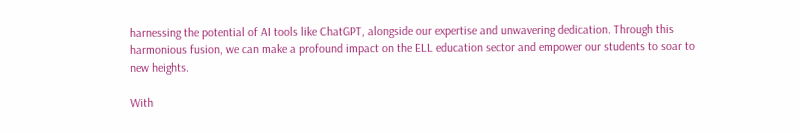harnessing the potential of AI tools like ChatGPT, alongside our expertise and unwavering dedication. Through this harmonious fusion, we can make a profound impact on the ELL education sector and empower our students to soar to new heights.

With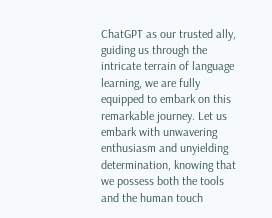ChatGPT as our trusted ally, guiding us through the intricate terrain of language learning, we are fully equipped to embark on this remarkable journey. Let us embark with unwavering enthusiasm and unyielding determination, knowing that we possess both the tools and the human touch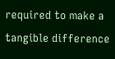required to make a tangible difference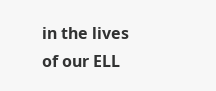in the lives of our ELL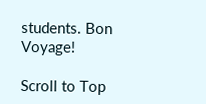students. Bon Voyage!

Scroll to Top